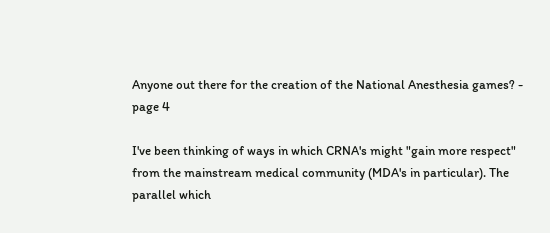Anyone out there for the creation of the National Anesthesia games? - page 4

I've been thinking of ways in which CRNA's might "gain more respect" from the mainstream medical community (MDA's in particular). The parallel which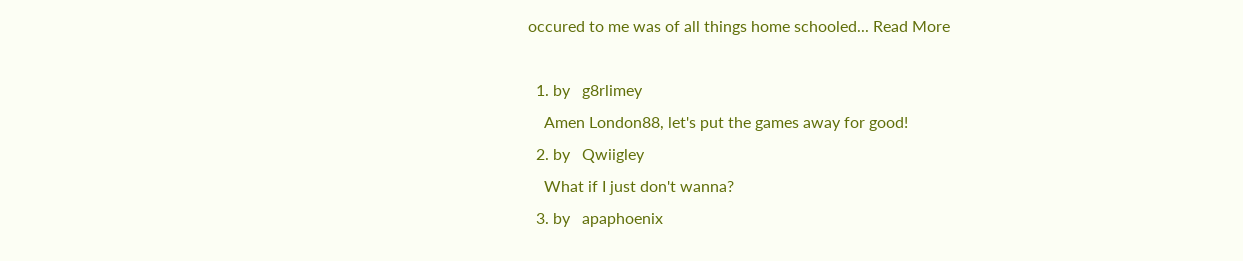occured to me was of all things home schooled... Read More

  1. by   g8rlimey
    Amen London88, let's put the games away for good!
  2. by   Qwiigley
    What if I just don't wanna?
  3. by   apaphoenix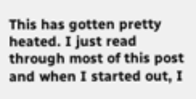This has gotten pretty heated. I just read through most of this post and when I started out, I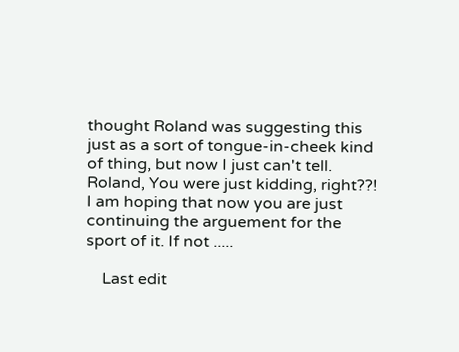thought Roland was suggesting this just as a sort of tongue-in-cheek kind of thing, but now I just can't tell. Roland, You were just kidding, right??! I am hoping that now you are just continuing the arguement for the sport of it. If not .....

    Last edit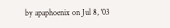by apaphoenix on Jul 8, '03